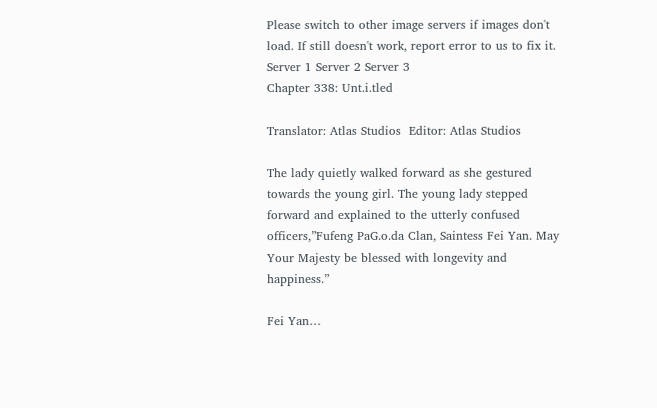Please switch to other image servers if images don't load. If still doesn't work, report error to us to fix it.
Server 1 Server 2 Server 3
Chapter 338: Unt.i.tled

Translator: Atlas Studios  Editor: Atlas Studios

The lady quietly walked forward as she gestured towards the young girl. The young lady stepped forward and explained to the utterly confused officers,”Fufeng PaG.o.da Clan, Saintess Fei Yan. May Your Majesty be blessed with longevity and happiness.”

Fei Yan…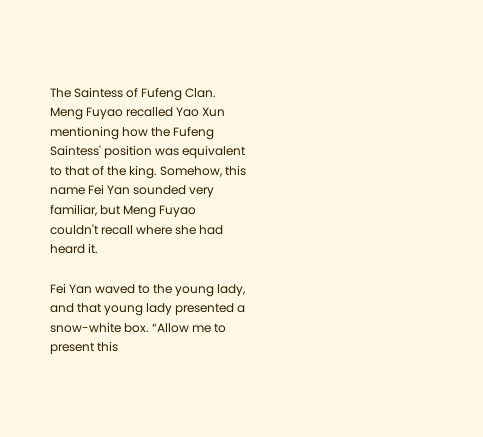The Saintess of Fufeng Clan. Meng Fuyao recalled Yao Xun mentioning how the Fufeng Saintess' position was equivalent to that of the king. Somehow, this name Fei Yan sounded very familiar, but Meng Fuyao couldn't recall where she had heard it.

Fei Yan waved to the young lady, and that young lady presented a snow-white box. “Allow me to present this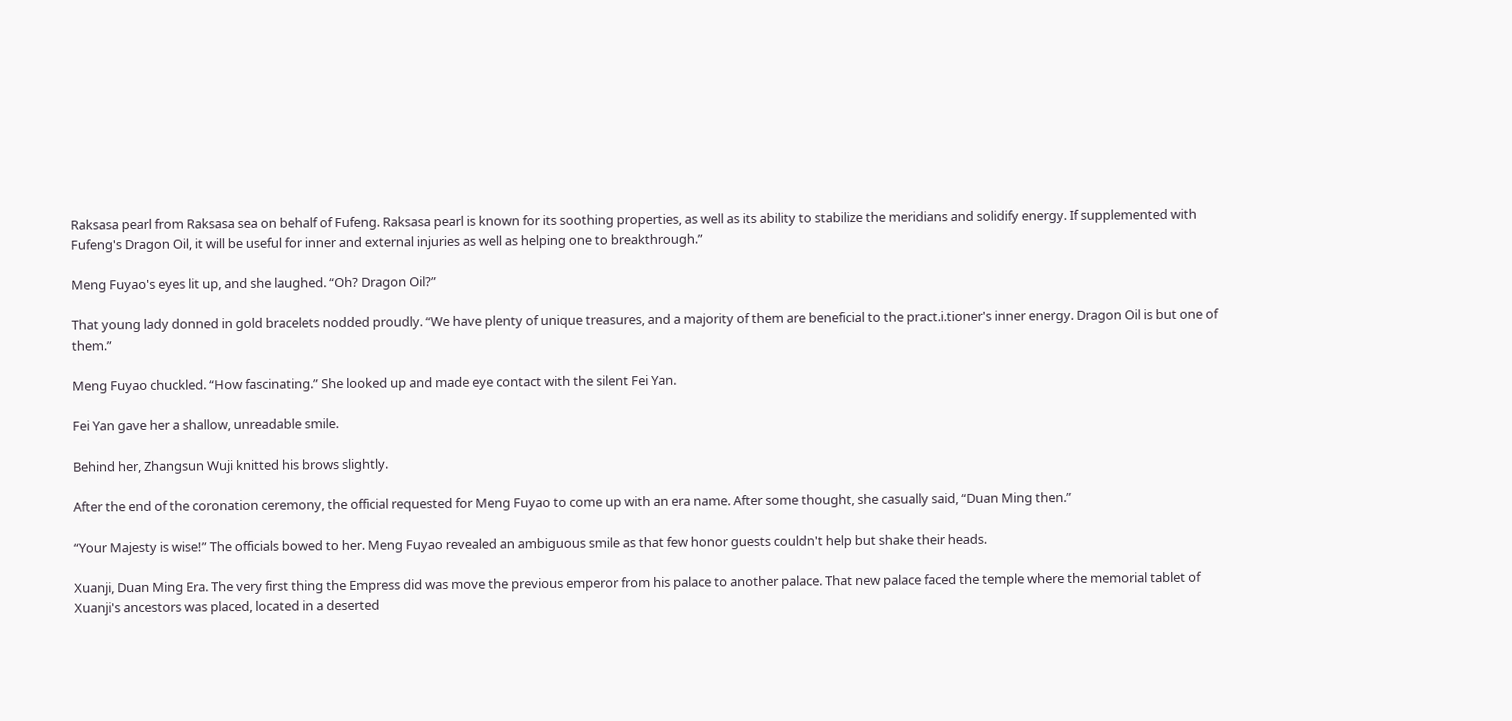Raksasa pearl from Raksasa sea on behalf of Fufeng. Raksasa pearl is known for its soothing properties, as well as its ability to stabilize the meridians and solidify energy. If supplemented with Fufeng's Dragon Oil, it will be useful for inner and external injuries as well as helping one to breakthrough.”

Meng Fuyao's eyes lit up, and she laughed. “Oh? Dragon Oil?”

That young lady donned in gold bracelets nodded proudly. “We have plenty of unique treasures, and a majority of them are beneficial to the pract.i.tioner's inner energy. Dragon Oil is but one of them.”

Meng Fuyao chuckled. “How fascinating.” She looked up and made eye contact with the silent Fei Yan.

Fei Yan gave her a shallow, unreadable smile.

Behind her, Zhangsun Wuji knitted his brows slightly.

After the end of the coronation ceremony, the official requested for Meng Fuyao to come up with an era name. After some thought, she casually said, “Duan Ming then.”

“Your Majesty is wise!” The officials bowed to her. Meng Fuyao revealed an ambiguous smile as that few honor guests couldn't help but shake their heads.

Xuanji, Duan Ming Era. The very first thing the Empress did was move the previous emperor from his palace to another palace. That new palace faced the temple where the memorial tablet of Xuanji's ancestors was placed, located in a deserted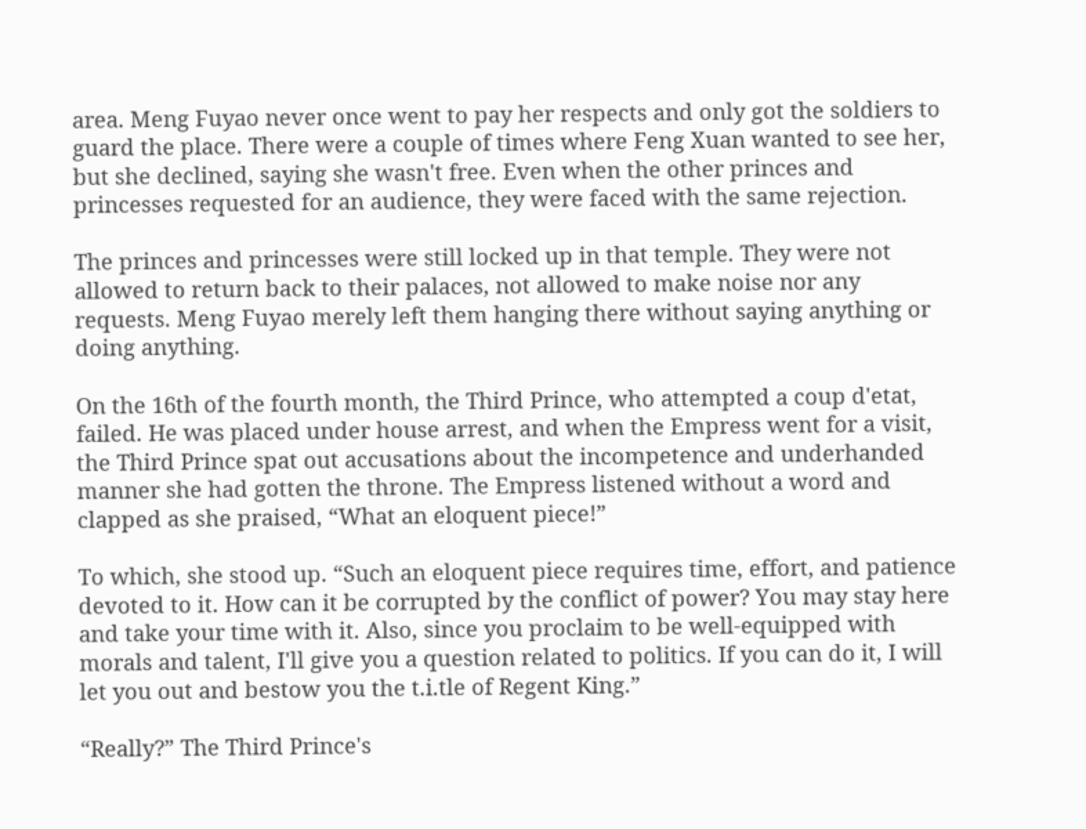area. Meng Fuyao never once went to pay her respects and only got the soldiers to guard the place. There were a couple of times where Feng Xuan wanted to see her, but she declined, saying she wasn't free. Even when the other princes and princesses requested for an audience, they were faced with the same rejection.

The princes and princesses were still locked up in that temple. They were not allowed to return back to their palaces, not allowed to make noise nor any requests. Meng Fuyao merely left them hanging there without saying anything or doing anything.

On the 16th of the fourth month, the Third Prince, who attempted a coup d'etat, failed. He was placed under house arrest, and when the Empress went for a visit, the Third Prince spat out accusations about the incompetence and underhanded manner she had gotten the throne. The Empress listened without a word and clapped as she praised, “What an eloquent piece!”

To which, she stood up. “Such an eloquent piece requires time, effort, and patience devoted to it. How can it be corrupted by the conflict of power? You may stay here and take your time with it. Also, since you proclaim to be well-equipped with morals and talent, I'll give you a question related to politics. If you can do it, I will let you out and bestow you the t.i.tle of Regent King.”

“Really?” The Third Prince's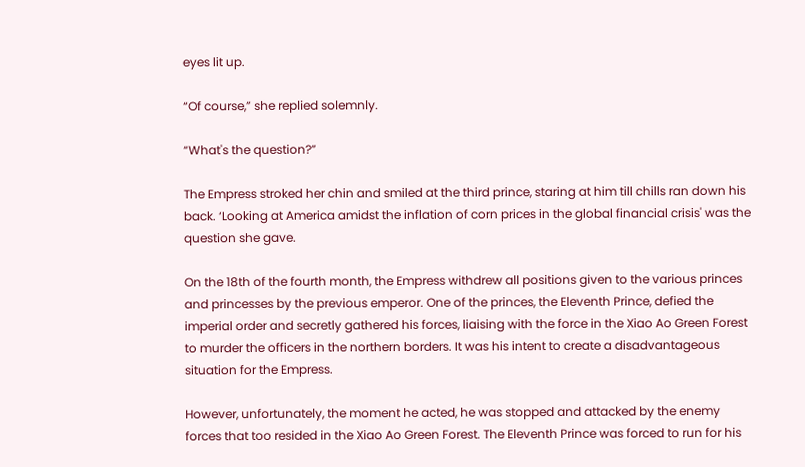eyes lit up.

“Of course,” she replied solemnly.

“What's the question?”

The Empress stroked her chin and smiled at the third prince, staring at him till chills ran down his back. ‘Looking at America amidst the inflation of corn prices in the global financial crisis' was the question she gave.

On the 18th of the fourth month, the Empress withdrew all positions given to the various princes and princesses by the previous emperor. One of the princes, the Eleventh Prince, defied the imperial order and secretly gathered his forces, liaising with the force in the Xiao Ao Green Forest to murder the officers in the northern borders. It was his intent to create a disadvantageous situation for the Empress.

However, unfortunately, the moment he acted, he was stopped and attacked by the enemy forces that too resided in the Xiao Ao Green Forest. The Eleventh Prince was forced to run for his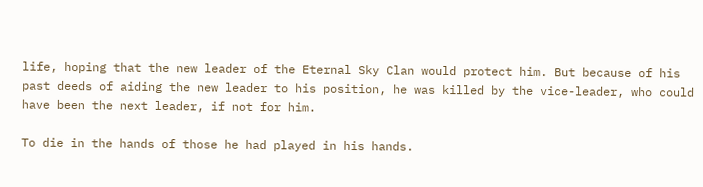life, hoping that the new leader of the Eternal Sky Clan would protect him. But because of his past deeds of aiding the new leader to his position, he was killed by the vice-leader, who could have been the next leader, if not for him.

To die in the hands of those he had played in his hands.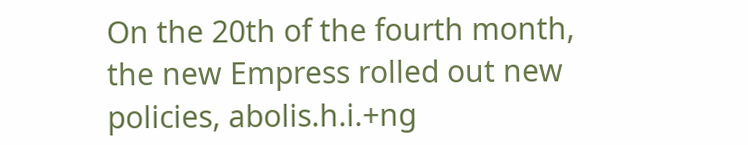On the 20th of the fourth month, the new Empress rolled out new policies, abolis.h.i.+ng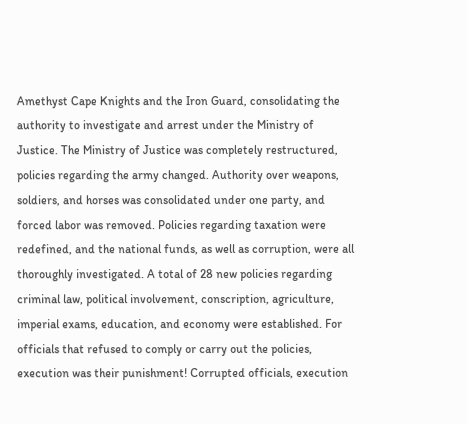Amethyst Cape Knights and the Iron Guard, consolidating the authority to investigate and arrest under the Ministry of Justice. The Ministry of Justice was completely restructured, policies regarding the army changed. Authority over weapons, soldiers, and horses was consolidated under one party, and forced labor was removed. Policies regarding taxation were redefined, and the national funds, as well as corruption, were all thoroughly investigated. A total of 28 new policies regarding criminal law, political involvement, conscription, agriculture, imperial exams, education, and economy were established. For officials that refused to comply or carry out the policies, execution was their punishment! Corrupted officials, execution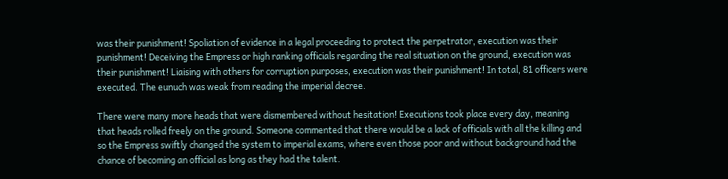was their punishment! Spoliation of evidence in a legal proceeding to protect the perpetrator, execution was their punishment! Deceiving the Empress or high ranking officials regarding the real situation on the ground, execution was their punishment! Liaising with others for corruption purposes, execution was their punishment! In total, 81 officers were executed. The eunuch was weak from reading the imperial decree.

There were many more heads that were dismembered without hesitation! Executions took place every day, meaning that heads rolled freely on the ground. Someone commented that there would be a lack of officials with all the killing and so the Empress swiftly changed the system to imperial exams, where even those poor and without background had the chance of becoming an official as long as they had the talent.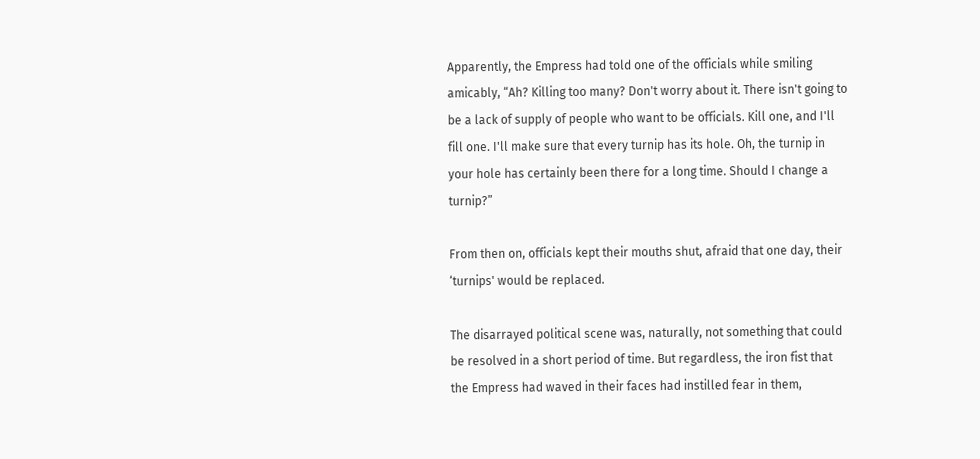Apparently, the Empress had told one of the officials while smiling amicably, “Ah? Killing too many? Don't worry about it. There isn't going to be a lack of supply of people who want to be officials. Kill one, and I'll fill one. I'll make sure that every turnip has its hole. Oh, the turnip in your hole has certainly been there for a long time. Should I change a turnip?”

From then on, officials kept their mouths shut, afraid that one day, their ‘turnips' would be replaced.

The disarrayed political scene was, naturally, not something that could be resolved in a short period of time. But regardless, the iron fist that the Empress had waved in their faces had instilled fear in them,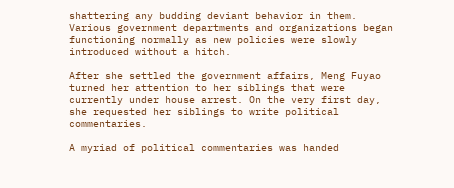shattering any budding deviant behavior in them. Various government departments and organizations began functioning normally as new policies were slowly introduced without a hitch.

After she settled the government affairs, Meng Fuyao turned her attention to her siblings that were currently under house arrest. On the very first day, she requested her siblings to write political commentaries.

A myriad of political commentaries was handed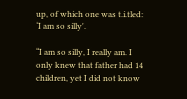up, of which one was t.i.tled: ‘I am so silly'.

“I am so silly, I really am. I only knew that father had 14 children, yet I did not know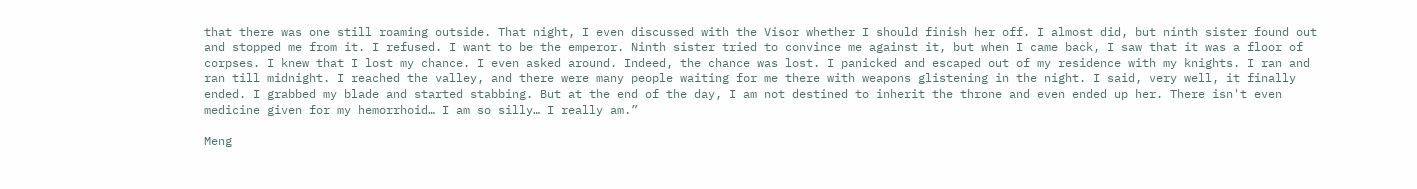that there was one still roaming outside. That night, I even discussed with the Visor whether I should finish her off. I almost did, but ninth sister found out and stopped me from it. I refused. I want to be the emperor. Ninth sister tried to convince me against it, but when I came back, I saw that it was a floor of corpses. I knew that I lost my chance. I even asked around. Indeed, the chance was lost. I panicked and escaped out of my residence with my knights. I ran and ran till midnight. I reached the valley, and there were many people waiting for me there with weapons glistening in the night. I said, very well, it finally ended. I grabbed my blade and started stabbing. But at the end of the day, I am not destined to inherit the throne and even ended up her. There isn't even medicine given for my hemorrhoid… I am so silly… I really am.”

Meng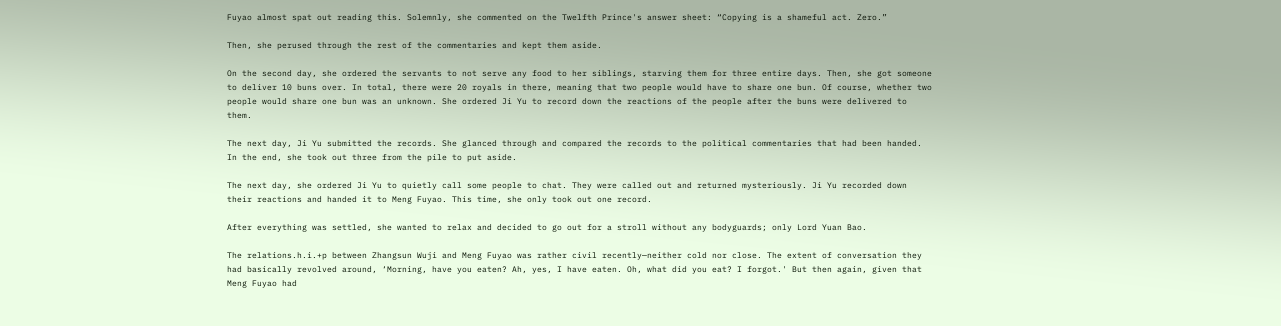Fuyao almost spat out reading this. Solemnly, she commented on the Twelfth Prince's answer sheet: “Copying is a shameful act. Zero.”

Then, she perused through the rest of the commentaries and kept them aside.

On the second day, she ordered the servants to not serve any food to her siblings, starving them for three entire days. Then, she got someone to deliver 10 buns over. In total, there were 20 royals in there, meaning that two people would have to share one bun. Of course, whether two people would share one bun was an unknown. She ordered Ji Yu to record down the reactions of the people after the buns were delivered to them.

The next day, Ji Yu submitted the records. She glanced through and compared the records to the political commentaries that had been handed. In the end, she took out three from the pile to put aside.

The next day, she ordered Ji Yu to quietly call some people to chat. They were called out and returned mysteriously. Ji Yu recorded down their reactions and handed it to Meng Fuyao. This time, she only took out one record.

After everything was settled, she wanted to relax and decided to go out for a stroll without any bodyguards; only Lord Yuan Bao.

The relations.h.i.+p between Zhangsun Wuji and Meng Fuyao was rather civil recently—neither cold nor close. The extent of conversation they had basically revolved around, ‘Morning, have you eaten? Ah, yes, I have eaten. Oh, what did you eat? I forgot.' But then again, given that Meng Fuyao had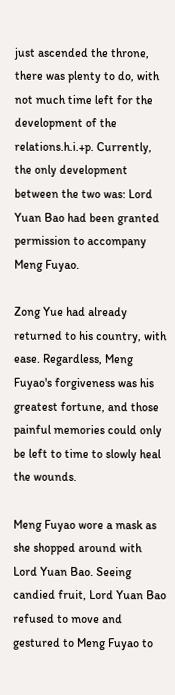just ascended the throne, there was plenty to do, with not much time left for the development of the relations.h.i.+p. Currently, the only development between the two was: Lord Yuan Bao had been granted permission to accompany Meng Fuyao.

Zong Yue had already returned to his country, with ease. Regardless, Meng Fuyao's forgiveness was his greatest fortune, and those painful memories could only be left to time to slowly heal the wounds.

Meng Fuyao wore a mask as she shopped around with Lord Yuan Bao. Seeing candied fruit, Lord Yuan Bao refused to move and gestured to Meng Fuyao to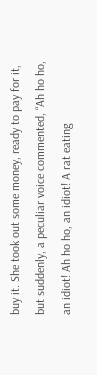buy it. She took out some money, ready to pay for it, but suddenly, a peculiar voice commented, “Ah ho ho, an idiot! Ah ho ho, an idiot! A rat eating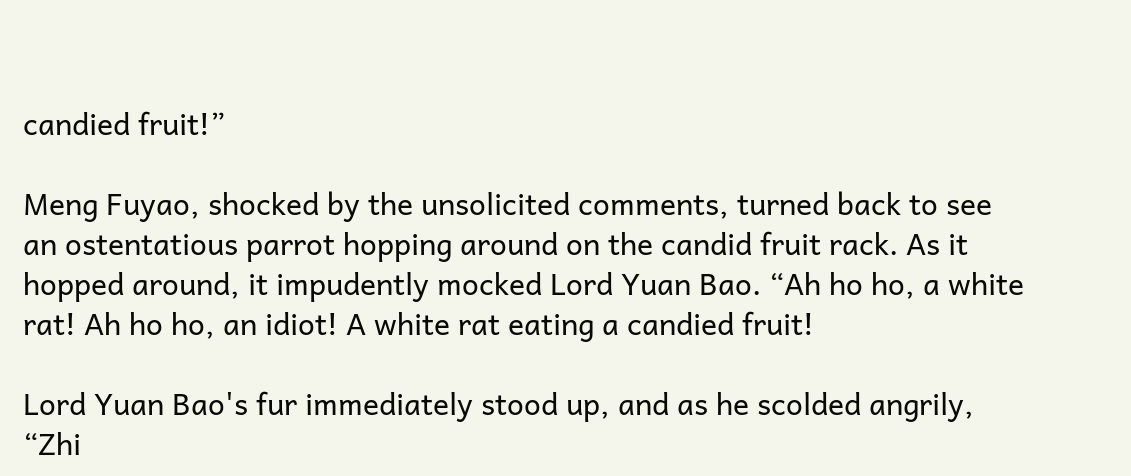candied fruit!”

Meng Fuyao, shocked by the unsolicited comments, turned back to see an ostentatious parrot hopping around on the candid fruit rack. As it hopped around, it impudently mocked Lord Yuan Bao. “Ah ho ho, a white rat! Ah ho ho, an idiot! A white rat eating a candied fruit!

Lord Yuan Bao's fur immediately stood up, and as he scolded angrily, “Zhi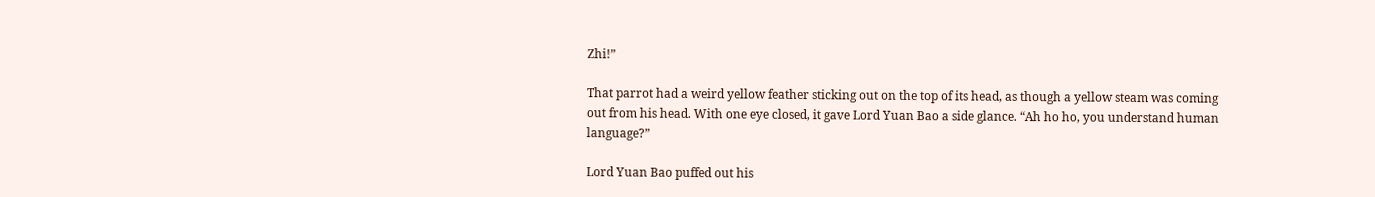Zhi!”

That parrot had a weird yellow feather sticking out on the top of its head, as though a yellow steam was coming out from his head. With one eye closed, it gave Lord Yuan Bao a side glance. “Ah ho ho, you understand human language?”

Lord Yuan Bao puffed out his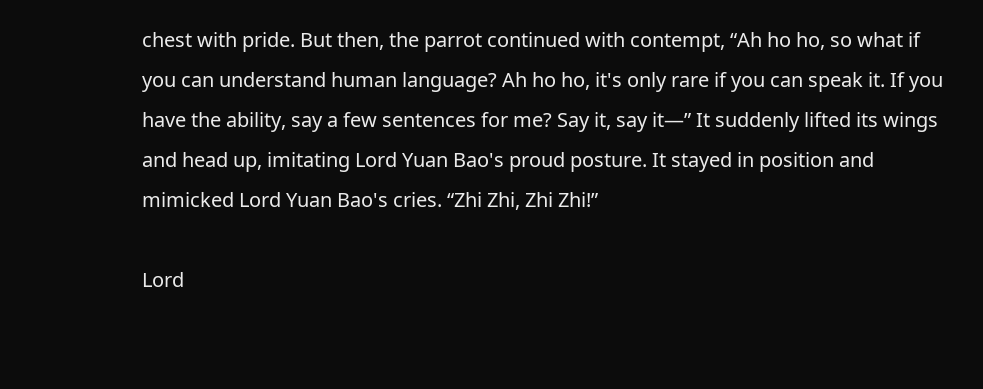chest with pride. But then, the parrot continued with contempt, “Ah ho ho, so what if you can understand human language? Ah ho ho, it's only rare if you can speak it. If you have the ability, say a few sentences for me? Say it, say it—” It suddenly lifted its wings and head up, imitating Lord Yuan Bao's proud posture. It stayed in position and mimicked Lord Yuan Bao's cries. “Zhi Zhi, Zhi Zhi!”

Lord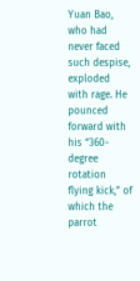Yuan Bao, who had never faced such despise, exploded with rage. He pounced forward with his “360-degree rotation flying kick,” of which the parrot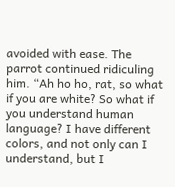avoided with ease. The parrot continued ridiculing him. “Ah ho ho, rat, so what if you are white? So what if you understand human language? I have different colors, and not only can I understand, but I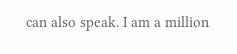can also speak. I am a million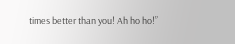times better than you! Ah ho ho!”